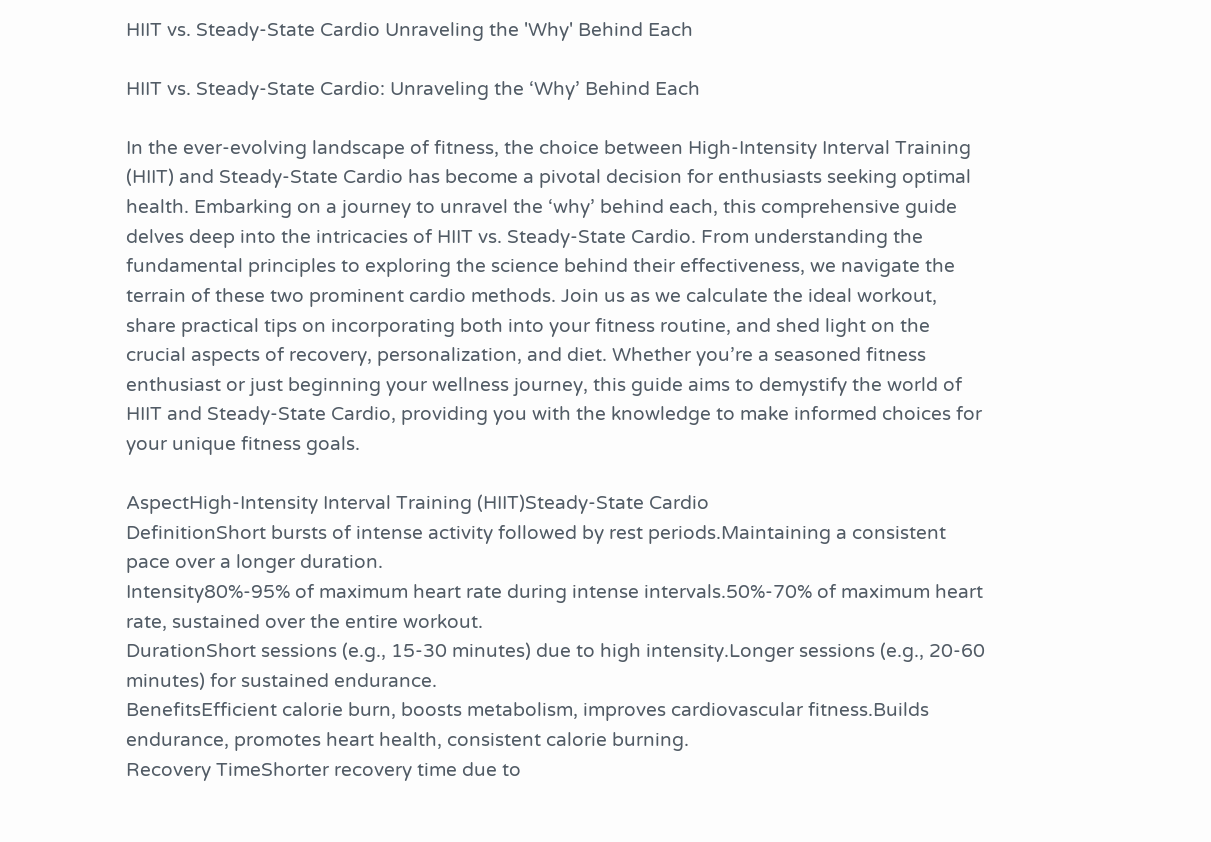HIIT vs. Steady-State Cardio Unraveling the 'Why' Behind Each

HIIT vs. Steady-State Cardio: Unraveling the ‘Why’ Behind Each

In the ever-evolving landscape of fitness, the choice between High-Intensity Interval Training (HIIT) and Steady-State Cardio has become a pivotal decision for enthusiasts seeking optimal health. Embarking on a journey to unravel the ‘why’ behind each, this comprehensive guide delves deep into the intricacies of HIIT vs. Steady-State Cardio. From understanding the fundamental principles to exploring the science behind their effectiveness, we navigate the terrain of these two prominent cardio methods. Join us as we calculate the ideal workout, share practical tips on incorporating both into your fitness routine, and shed light on the crucial aspects of recovery, personalization, and diet. Whether you’re a seasoned fitness enthusiast or just beginning your wellness journey, this guide aims to demystify the world of HIIT and Steady-State Cardio, providing you with the knowledge to make informed choices for your unique fitness goals.

AspectHigh-Intensity Interval Training (HIIT)Steady-State Cardio
DefinitionShort bursts of intense activity followed by rest periods.Maintaining a consistent pace over a longer duration.
Intensity80%-95% of maximum heart rate during intense intervals.50%-70% of maximum heart rate, sustained over the entire workout.
DurationShort sessions (e.g., 15-30 minutes) due to high intensity.Longer sessions (e.g., 20-60 minutes) for sustained endurance.
BenefitsEfficient calorie burn, boosts metabolism, improves cardiovascular fitness.Builds endurance, promotes heart health, consistent calorie burning.
Recovery TimeShorter recovery time due to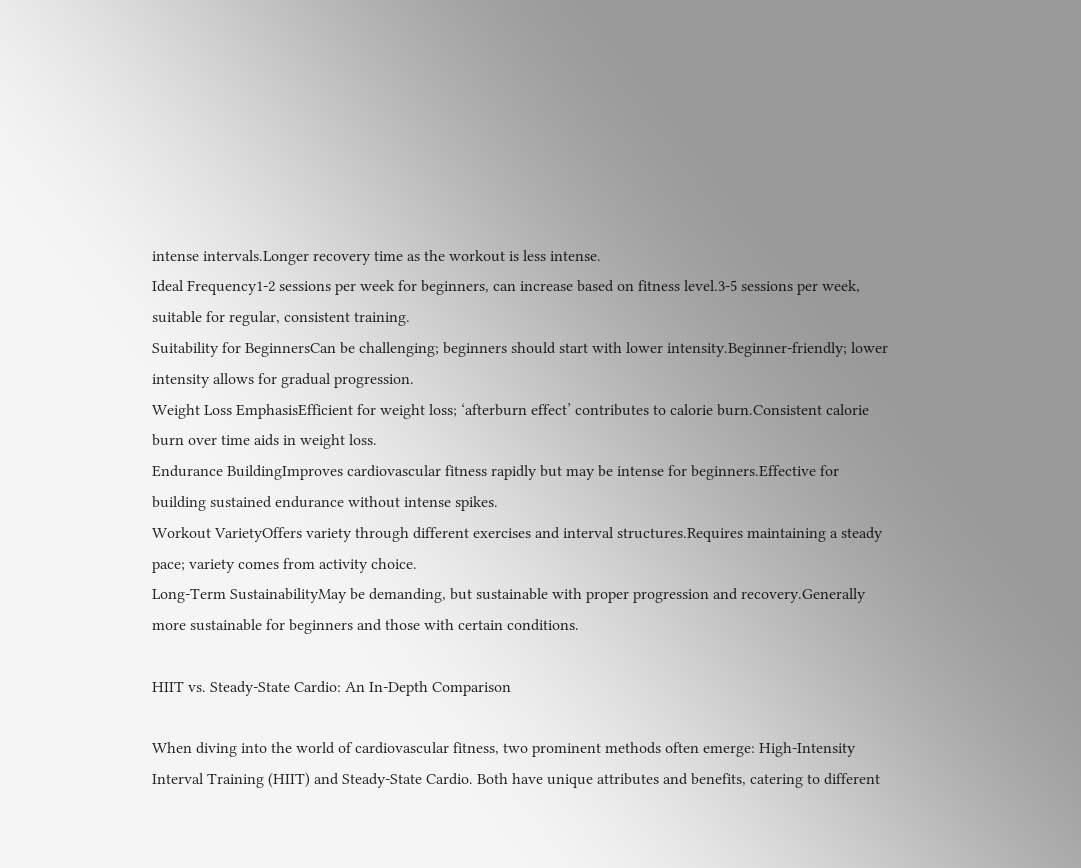intense intervals.Longer recovery time as the workout is less intense.
Ideal Frequency1-2 sessions per week for beginners, can increase based on fitness level.3-5 sessions per week, suitable for regular, consistent training.
Suitability for BeginnersCan be challenging; beginners should start with lower intensity.Beginner-friendly; lower intensity allows for gradual progression.
Weight Loss EmphasisEfficient for weight loss; ‘afterburn effect’ contributes to calorie burn.Consistent calorie burn over time aids in weight loss.
Endurance BuildingImproves cardiovascular fitness rapidly but may be intense for beginners.Effective for building sustained endurance without intense spikes.
Workout VarietyOffers variety through different exercises and interval structures.Requires maintaining a steady pace; variety comes from activity choice.
Long-Term SustainabilityMay be demanding, but sustainable with proper progression and recovery.Generally more sustainable for beginners and those with certain conditions.

HIIT vs. Steady-State Cardio: An In-Depth Comparison

When diving into the world of cardiovascular fitness, two prominent methods often emerge: High-Intensity Interval Training (HIIT) and Steady-State Cardio. Both have unique attributes and benefits, catering to different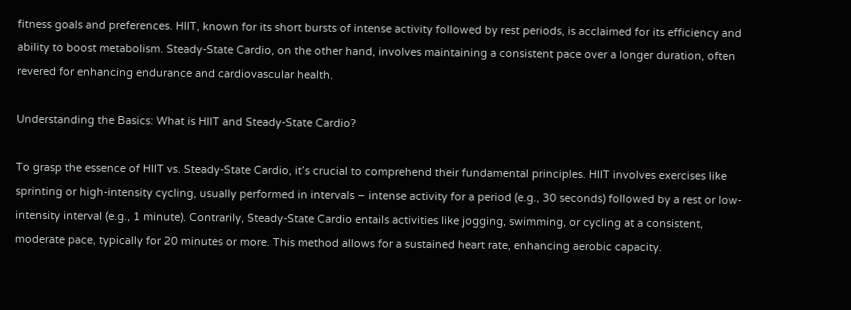fitness goals and preferences. HIIT, known for its short bursts of intense activity followed by rest periods, is acclaimed for its efficiency and ability to boost metabolism. Steady-State Cardio, on the other hand, involves maintaining a consistent pace over a longer duration, often revered for enhancing endurance and cardiovascular health.

Understanding the Basics: What is HIIT and Steady-State Cardio?

To grasp the essence of HIIT vs. Steady-State Cardio, it’s crucial to comprehend their fundamental principles. HIIT involves exercises like sprinting or high-intensity cycling, usually performed in intervals – intense activity for a period (e.g., 30 seconds) followed by a rest or low-intensity interval (e.g., 1 minute). Contrarily, Steady-State Cardio entails activities like jogging, swimming, or cycling at a consistent, moderate pace, typically for 20 minutes or more. This method allows for a sustained heart rate, enhancing aerobic capacity.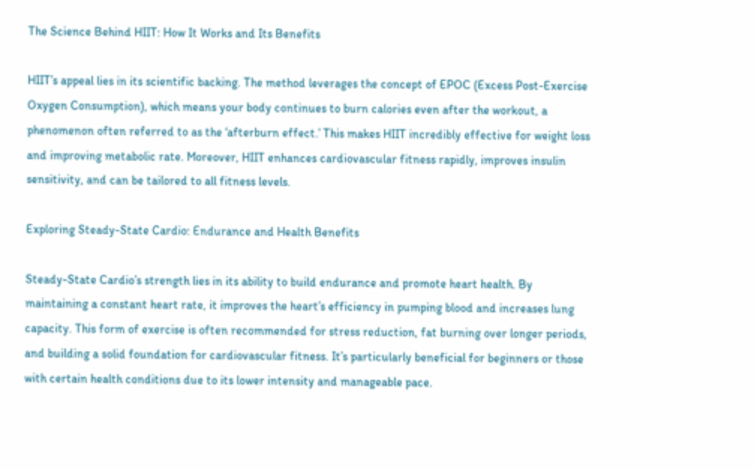The Science Behind HIIT: How It Works and Its Benefits

HIIT’s appeal lies in its scientific backing. The method leverages the concept of EPOC (Excess Post-Exercise Oxygen Consumption), which means your body continues to burn calories even after the workout, a phenomenon often referred to as the ‘afterburn effect.’ This makes HIIT incredibly effective for weight loss and improving metabolic rate. Moreover, HIIT enhances cardiovascular fitness rapidly, improves insulin sensitivity, and can be tailored to all fitness levels.

Exploring Steady-State Cardio: Endurance and Health Benefits

Steady-State Cardio’s strength lies in its ability to build endurance and promote heart health. By maintaining a constant heart rate, it improves the heart’s efficiency in pumping blood and increases lung capacity. This form of exercise is often recommended for stress reduction, fat burning over longer periods, and building a solid foundation for cardiovascular fitness. It’s particularly beneficial for beginners or those with certain health conditions due to its lower intensity and manageable pace.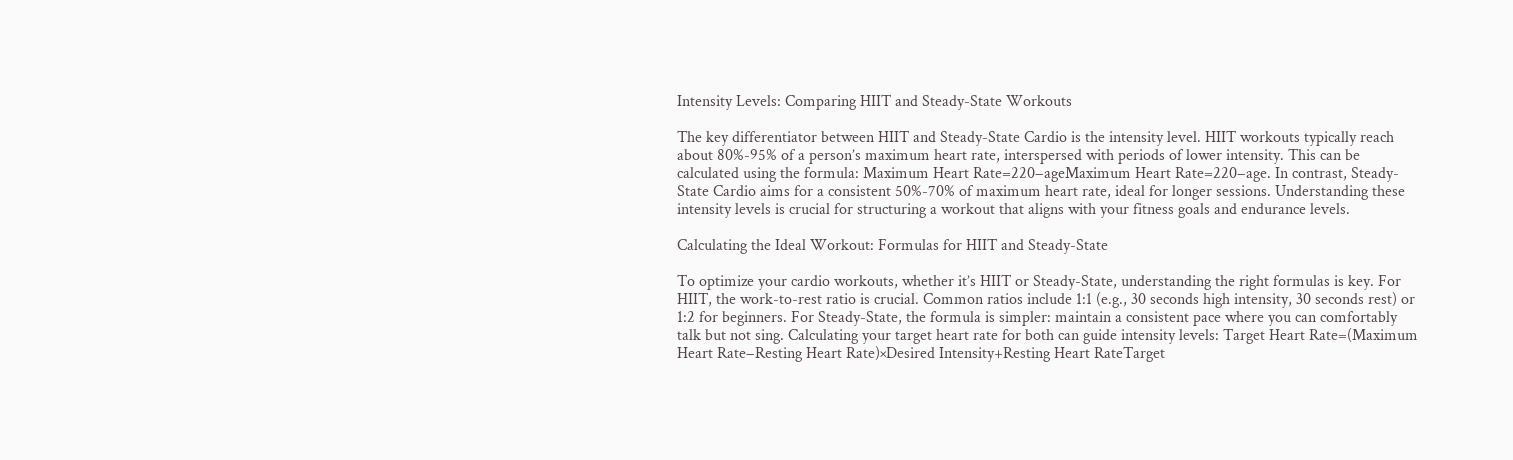Intensity Levels: Comparing HIIT and Steady-State Workouts

The key differentiator between HIIT and Steady-State Cardio is the intensity level. HIIT workouts typically reach about 80%-95% of a person’s maximum heart rate, interspersed with periods of lower intensity. This can be calculated using the formula: Maximum Heart Rate=220−ageMaximum Heart Rate=220−age. In contrast, Steady-State Cardio aims for a consistent 50%-70% of maximum heart rate, ideal for longer sessions. Understanding these intensity levels is crucial for structuring a workout that aligns with your fitness goals and endurance levels.

Calculating the Ideal Workout: Formulas for HIIT and Steady-State

To optimize your cardio workouts, whether it’s HIIT or Steady-State, understanding the right formulas is key. For HIIT, the work-to-rest ratio is crucial. Common ratios include 1:1 (e.g., 30 seconds high intensity, 30 seconds rest) or 1:2 for beginners. For Steady-State, the formula is simpler: maintain a consistent pace where you can comfortably talk but not sing. Calculating your target heart rate for both can guide intensity levels: Target Heart Rate=(Maximum Heart Rate−Resting Heart Rate)×Desired Intensity+Resting Heart RateTarget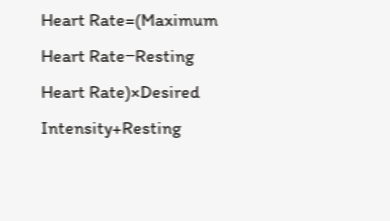Heart Rate=(Maximum Heart Rate−Resting Heart Rate)×Desired Intensity+Resting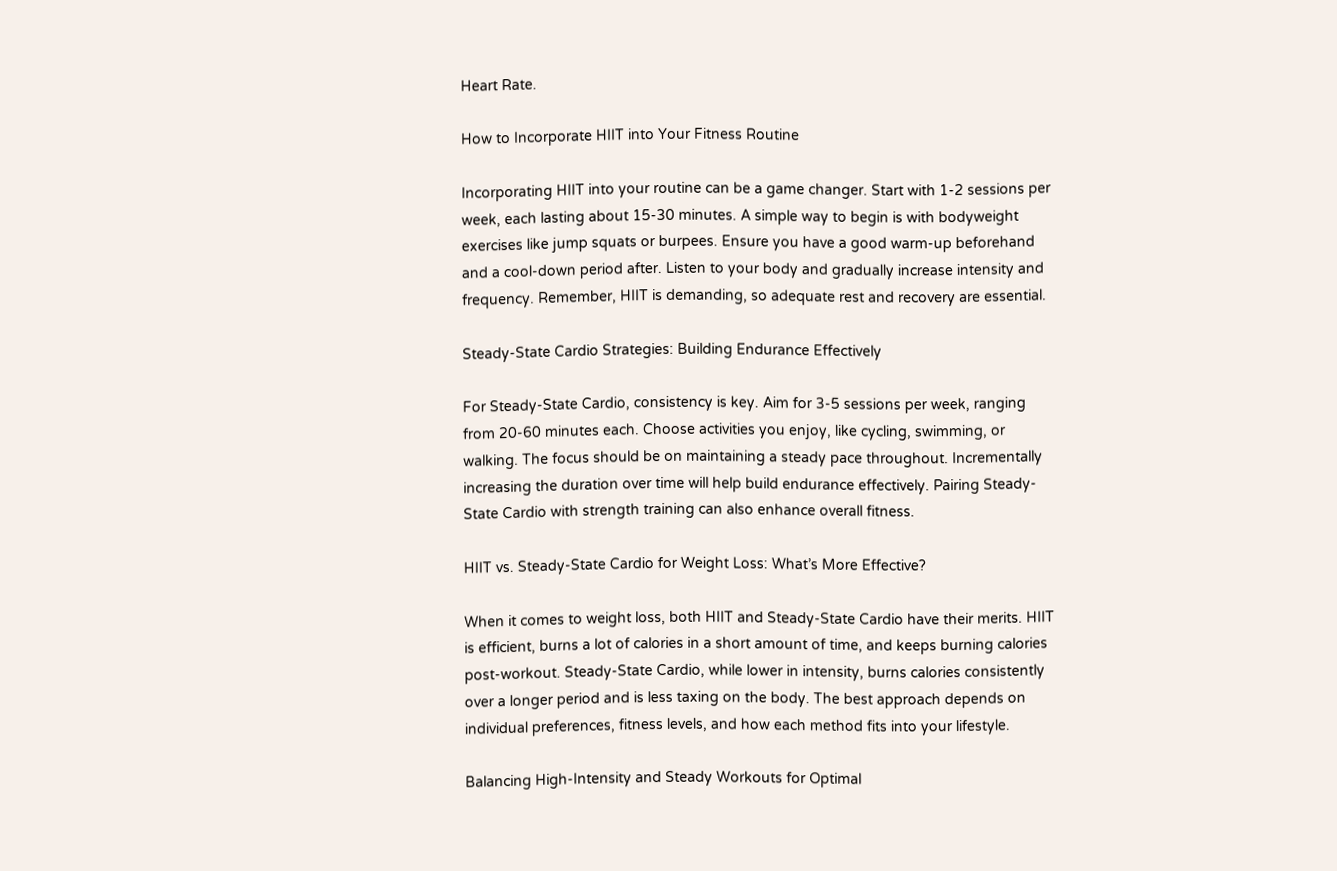Heart Rate.

How to Incorporate HIIT into Your Fitness Routine

Incorporating HIIT into your routine can be a game changer. Start with 1-2 sessions per week, each lasting about 15-30 minutes. A simple way to begin is with bodyweight exercises like jump squats or burpees. Ensure you have a good warm-up beforehand and a cool-down period after. Listen to your body and gradually increase intensity and frequency. Remember, HIIT is demanding, so adequate rest and recovery are essential.

Steady-State Cardio Strategies: Building Endurance Effectively

For Steady-State Cardio, consistency is key. Aim for 3-5 sessions per week, ranging from 20-60 minutes each. Choose activities you enjoy, like cycling, swimming, or walking. The focus should be on maintaining a steady pace throughout. Incrementally increasing the duration over time will help build endurance effectively. Pairing Steady-State Cardio with strength training can also enhance overall fitness.

HIIT vs. Steady-State Cardio for Weight Loss: What’s More Effective?

When it comes to weight loss, both HIIT and Steady-State Cardio have their merits. HIIT is efficient, burns a lot of calories in a short amount of time, and keeps burning calories post-workout. Steady-State Cardio, while lower in intensity, burns calories consistently over a longer period and is less taxing on the body. The best approach depends on individual preferences, fitness levels, and how each method fits into your lifestyle.

Balancing High-Intensity and Steady Workouts for Optimal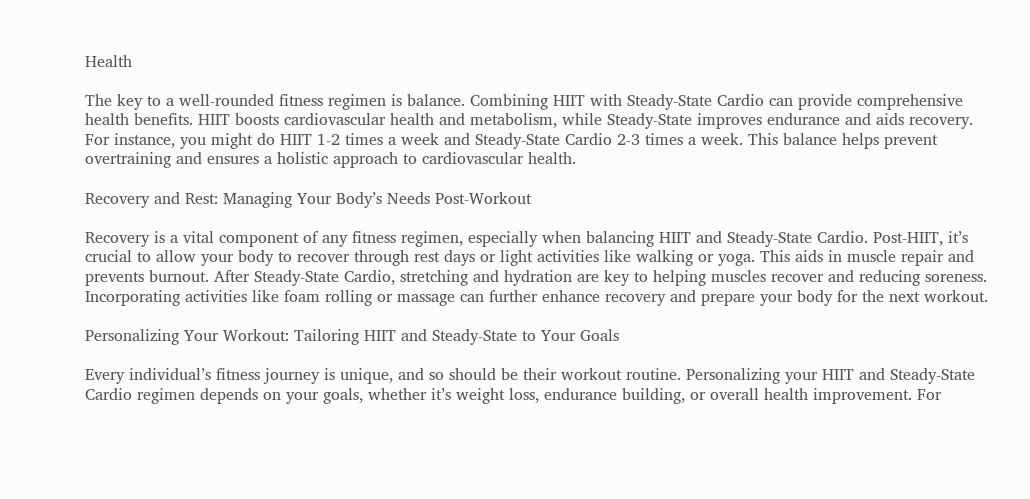Health

The key to a well-rounded fitness regimen is balance. Combining HIIT with Steady-State Cardio can provide comprehensive health benefits. HIIT boosts cardiovascular health and metabolism, while Steady-State improves endurance and aids recovery. For instance, you might do HIIT 1-2 times a week and Steady-State Cardio 2-3 times a week. This balance helps prevent overtraining and ensures a holistic approach to cardiovascular health.

Recovery and Rest: Managing Your Body’s Needs Post-Workout

Recovery is a vital component of any fitness regimen, especially when balancing HIIT and Steady-State Cardio. Post-HIIT, it’s crucial to allow your body to recover through rest days or light activities like walking or yoga. This aids in muscle repair and prevents burnout. After Steady-State Cardio, stretching and hydration are key to helping muscles recover and reducing soreness. Incorporating activities like foam rolling or massage can further enhance recovery and prepare your body for the next workout.

Personalizing Your Workout: Tailoring HIIT and Steady-State to Your Goals

Every individual’s fitness journey is unique, and so should be their workout routine. Personalizing your HIIT and Steady-State Cardio regimen depends on your goals, whether it’s weight loss, endurance building, or overall health improvement. For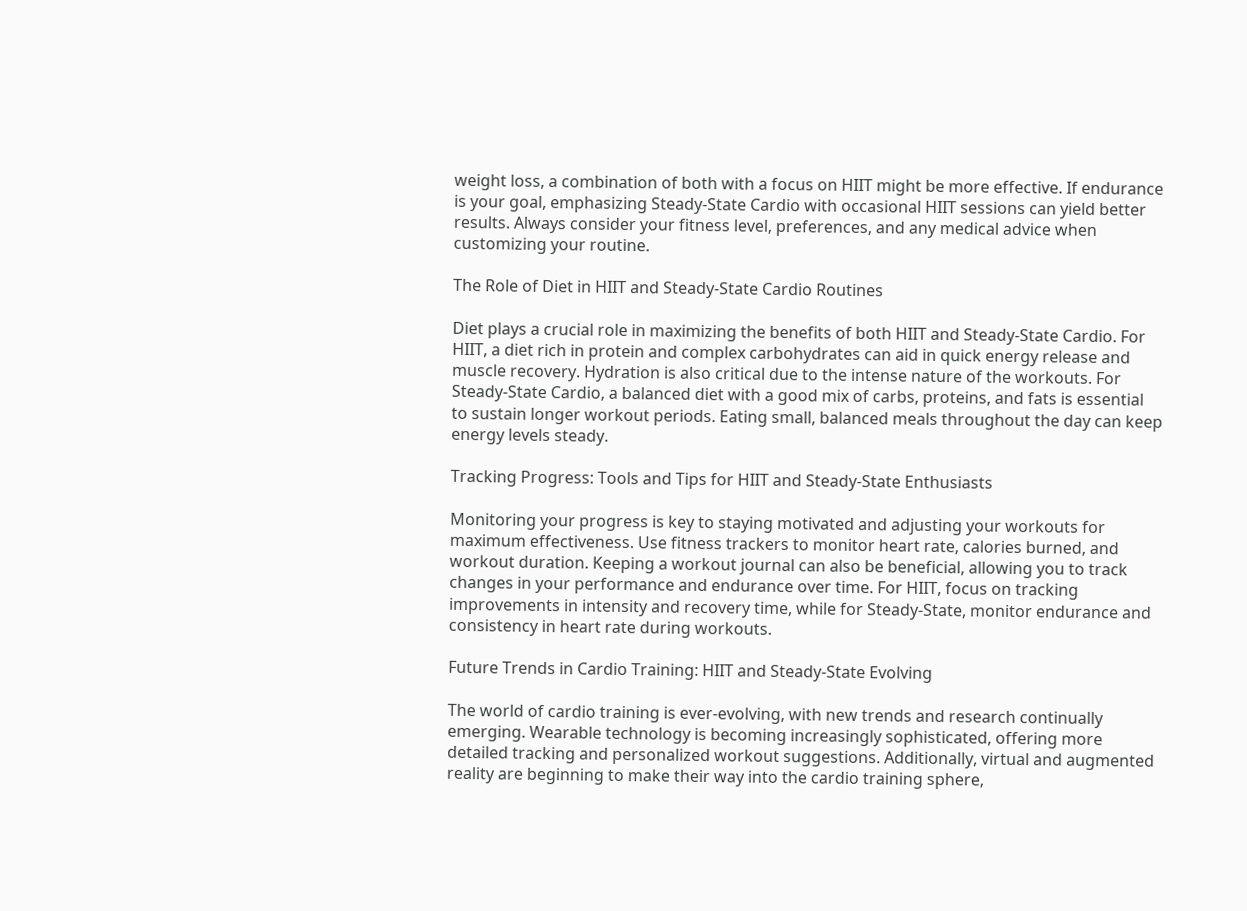weight loss, a combination of both with a focus on HIIT might be more effective. If endurance is your goal, emphasizing Steady-State Cardio with occasional HIIT sessions can yield better results. Always consider your fitness level, preferences, and any medical advice when customizing your routine.

The Role of Diet in HIIT and Steady-State Cardio Routines

Diet plays a crucial role in maximizing the benefits of both HIIT and Steady-State Cardio. For HIIT, a diet rich in protein and complex carbohydrates can aid in quick energy release and muscle recovery. Hydration is also critical due to the intense nature of the workouts. For Steady-State Cardio, a balanced diet with a good mix of carbs, proteins, and fats is essential to sustain longer workout periods. Eating small, balanced meals throughout the day can keep energy levels steady.

Tracking Progress: Tools and Tips for HIIT and Steady-State Enthusiasts

Monitoring your progress is key to staying motivated and adjusting your workouts for maximum effectiveness. Use fitness trackers to monitor heart rate, calories burned, and workout duration. Keeping a workout journal can also be beneficial, allowing you to track changes in your performance and endurance over time. For HIIT, focus on tracking improvements in intensity and recovery time, while for Steady-State, monitor endurance and consistency in heart rate during workouts.

Future Trends in Cardio Training: HIIT and Steady-State Evolving

The world of cardio training is ever-evolving, with new trends and research continually emerging. Wearable technology is becoming increasingly sophisticated, offering more detailed tracking and personalized workout suggestions. Additionally, virtual and augmented reality are beginning to make their way into the cardio training sphere,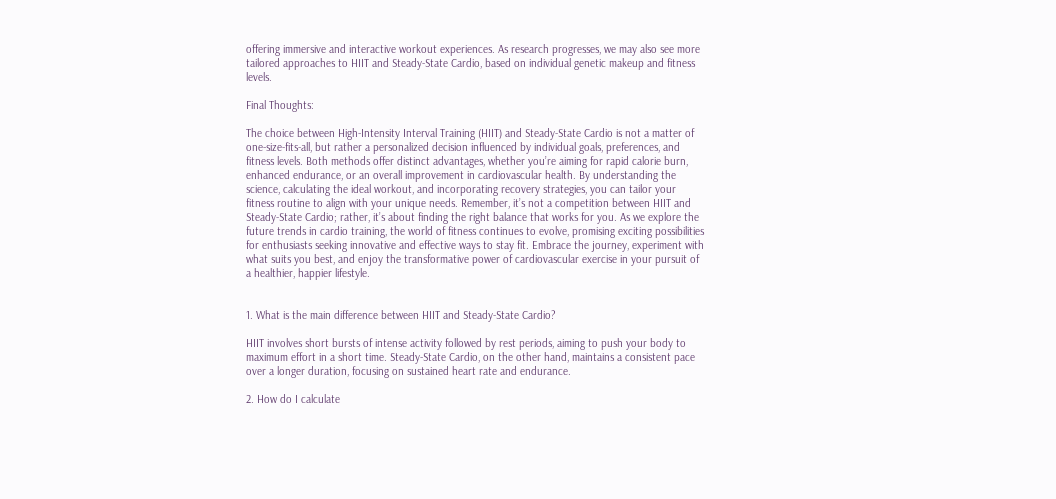offering immersive and interactive workout experiences. As research progresses, we may also see more tailored approaches to HIIT and Steady-State Cardio, based on individual genetic makeup and fitness levels.

Final Thoughts:

The choice between High-Intensity Interval Training (HIIT) and Steady-State Cardio is not a matter of one-size-fits-all, but rather a personalized decision influenced by individual goals, preferences, and fitness levels. Both methods offer distinct advantages, whether you’re aiming for rapid calorie burn, enhanced endurance, or an overall improvement in cardiovascular health. By understanding the science, calculating the ideal workout, and incorporating recovery strategies, you can tailor your fitness routine to align with your unique needs. Remember, it’s not a competition between HIIT and Steady-State Cardio; rather, it’s about finding the right balance that works for you. As we explore the future trends in cardio training, the world of fitness continues to evolve, promising exciting possibilities for enthusiasts seeking innovative and effective ways to stay fit. Embrace the journey, experiment with what suits you best, and enjoy the transformative power of cardiovascular exercise in your pursuit of a healthier, happier lifestyle.


1. What is the main difference between HIIT and Steady-State Cardio?

HIIT involves short bursts of intense activity followed by rest periods, aiming to push your body to maximum effort in a short time. Steady-State Cardio, on the other hand, maintains a consistent pace over a longer duration, focusing on sustained heart rate and endurance.

2. How do I calculate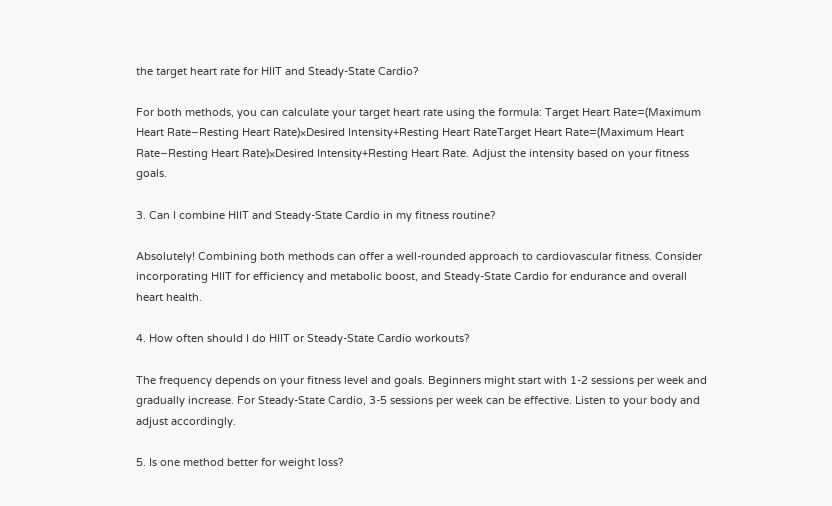the target heart rate for HIIT and Steady-State Cardio?

For both methods, you can calculate your target heart rate using the formula: Target Heart Rate=(Maximum Heart Rate−Resting Heart Rate)×Desired Intensity+Resting Heart RateTarget Heart Rate=(Maximum Heart Rate−Resting Heart Rate)×Desired Intensity+Resting Heart Rate. Adjust the intensity based on your fitness goals.

3. Can I combine HIIT and Steady-State Cardio in my fitness routine?

Absolutely! Combining both methods can offer a well-rounded approach to cardiovascular fitness. Consider incorporating HIIT for efficiency and metabolic boost, and Steady-State Cardio for endurance and overall heart health.

4. How often should I do HIIT or Steady-State Cardio workouts?

The frequency depends on your fitness level and goals. Beginners might start with 1-2 sessions per week and gradually increase. For Steady-State Cardio, 3-5 sessions per week can be effective. Listen to your body and adjust accordingly.

5. Is one method better for weight loss?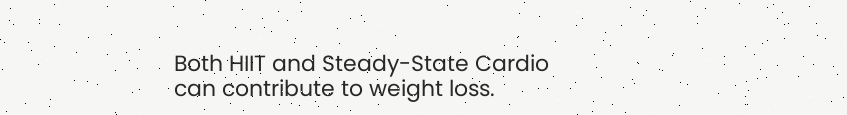Both HIIT and Steady-State Cardio can contribute to weight loss.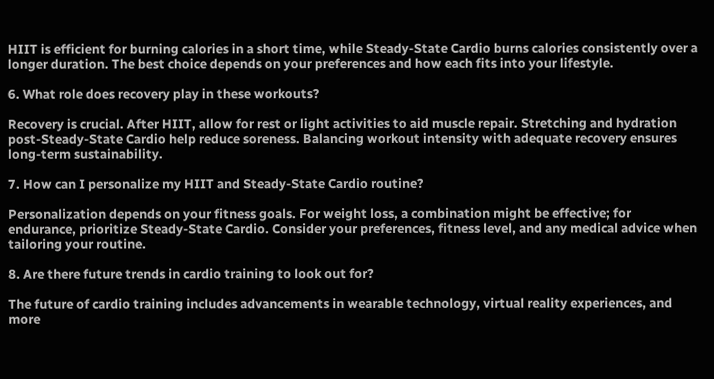HIIT is efficient for burning calories in a short time, while Steady-State Cardio burns calories consistently over a longer duration. The best choice depends on your preferences and how each fits into your lifestyle.

6. What role does recovery play in these workouts?

Recovery is crucial. After HIIT, allow for rest or light activities to aid muscle repair. Stretching and hydration post-Steady-State Cardio help reduce soreness. Balancing workout intensity with adequate recovery ensures long-term sustainability.

7. How can I personalize my HIIT and Steady-State Cardio routine?

Personalization depends on your fitness goals. For weight loss, a combination might be effective; for endurance, prioritize Steady-State Cardio. Consider your preferences, fitness level, and any medical advice when tailoring your routine.

8. Are there future trends in cardio training to look out for?

The future of cardio training includes advancements in wearable technology, virtual reality experiences, and more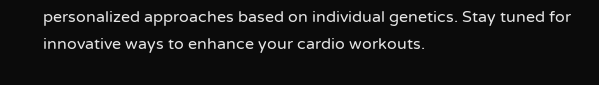personalized approaches based on individual genetics. Stay tuned for innovative ways to enhance your cardio workouts.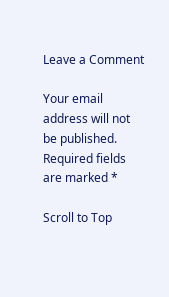Leave a Comment

Your email address will not be published. Required fields are marked *

Scroll to Top